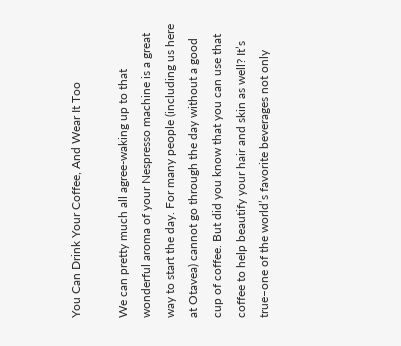You Can Drink Your Coffee, And Wear It Too

We can pretty much all agree-waking up to that wonderful aroma of your Nespresso machine is a great way to start the day. For many people (including us here at Otavea) cannot go through the day without a good cup of coffee. But did you know that you can use that coffee to help beautify your hair and skin as well? It’s true–one of the world’s favorite beverages not only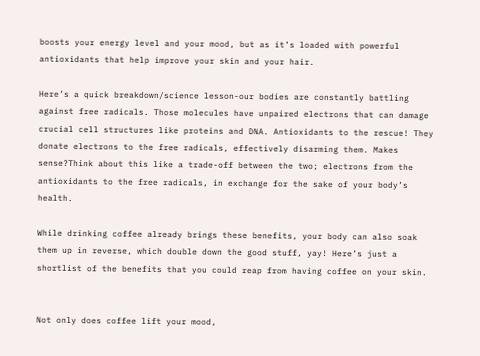boosts your energy level and your mood, but as it’s loaded with powerful antioxidants that help improve your skin and your hair.

Here’s a quick breakdown/science lesson-our bodies are constantly battling against free radicals. Those molecules have unpaired electrons that can damage crucial cell structures like proteins and DNA. Antioxidants to the rescue! They donate electrons to the free radicals, effectively disarming them. Makes sense?Think about this like a trade-off between the two; electrons from the antioxidants to the free radicals, in exchange for the sake of your body’s health.

While drinking coffee already brings these benefits, your body can also soak them up in reverse, which double down the good stuff, yay! Here’s just a shortlist of the benefits that you could reap from having coffee on your skin.


Not only does coffee lift your mood,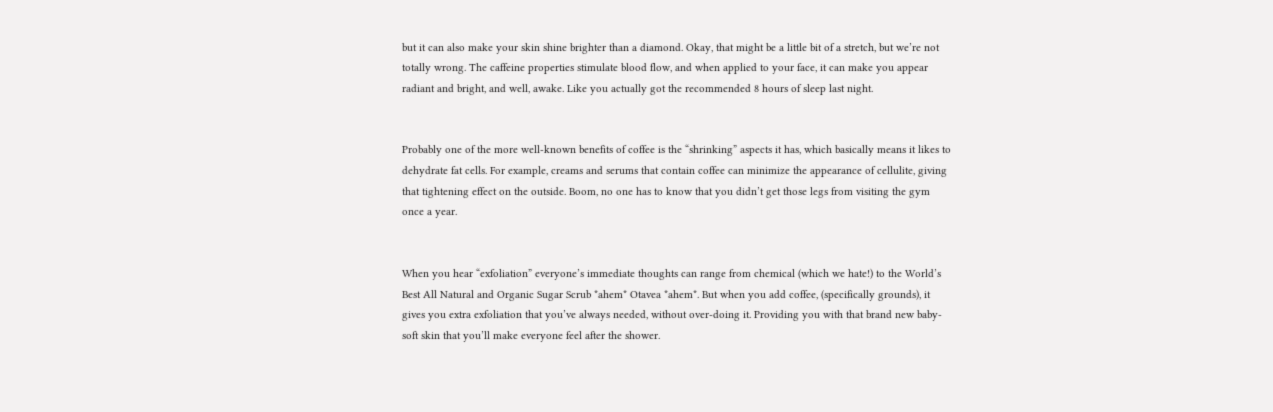but it can also make your skin shine brighter than a diamond. Okay, that might be a little bit of a stretch, but we’re not totally wrong. The caffeine properties stimulate blood flow, and when applied to your face, it can make you appear radiant and bright, and well, awake. Like you actually got the recommended 8 hours of sleep last night.


Probably one of the more well-known benefits of coffee is the “shrinking” aspects it has, which basically means it likes to dehydrate fat cells. For example, creams and serums that contain coffee can minimize the appearance of cellulite, giving that tightening effect on the outside. Boom, no one has to know that you didn’t get those legs from visiting the gym once a year.


When you hear “exfoliation” everyone’s immediate thoughts can range from chemical (which we hate!) to the World’s Best All Natural and Organic Sugar Scrub *ahem* Otavea *ahem*. But when you add coffee, (specifically grounds), it gives you extra exfoliation that you’ve always needed, without over-doing it. Providing you with that brand new baby-soft skin that you’ll make everyone feel after the shower.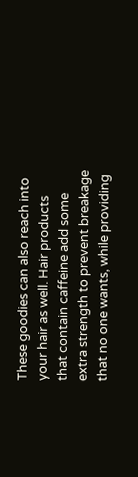These goodies can also reach into your hair as well. Hair products that contain caffeine add some extra strength to prevent breakage that no one wants, while providing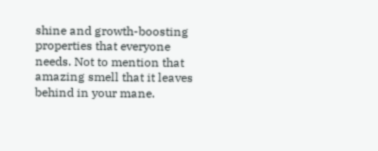shine and growth-boosting properties that everyone needs. Not to mention that amazing smell that it leaves behind in your mane.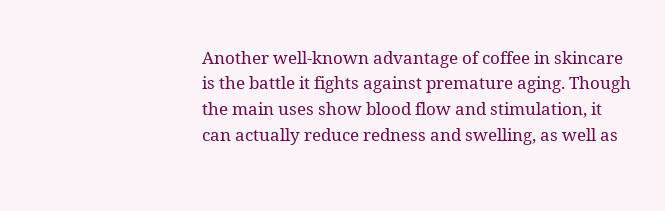Another well-known advantage of coffee in skincare is the battle it fights against premature aging. Though the main uses show blood flow and stimulation, it can actually reduce redness and swelling, as well as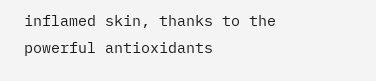inflamed skin, thanks to the powerful antioxidants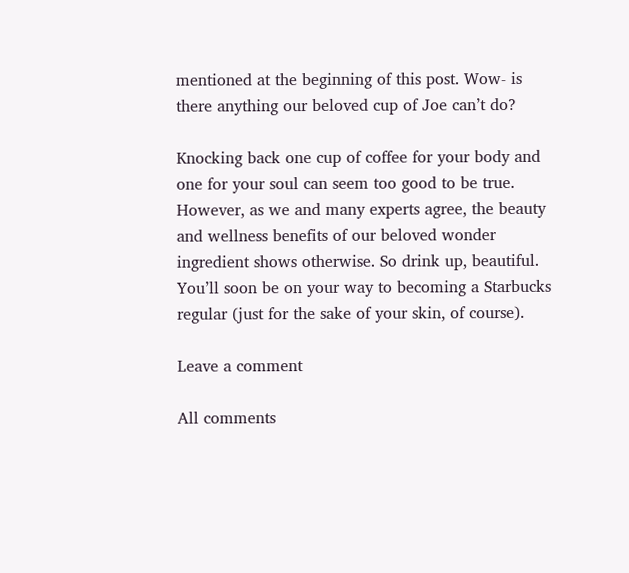mentioned at the beginning of this post. Wow- is there anything our beloved cup of Joe can’t do?

Knocking back one cup of coffee for your body and one for your soul can seem too good to be true. However, as we and many experts agree, the beauty and wellness benefits of our beloved wonder ingredient shows otherwise. So drink up, beautiful. You’ll soon be on your way to becoming a Starbucks regular (just for the sake of your skin, of course).

Leave a comment

All comments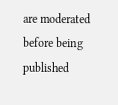are moderated before being published